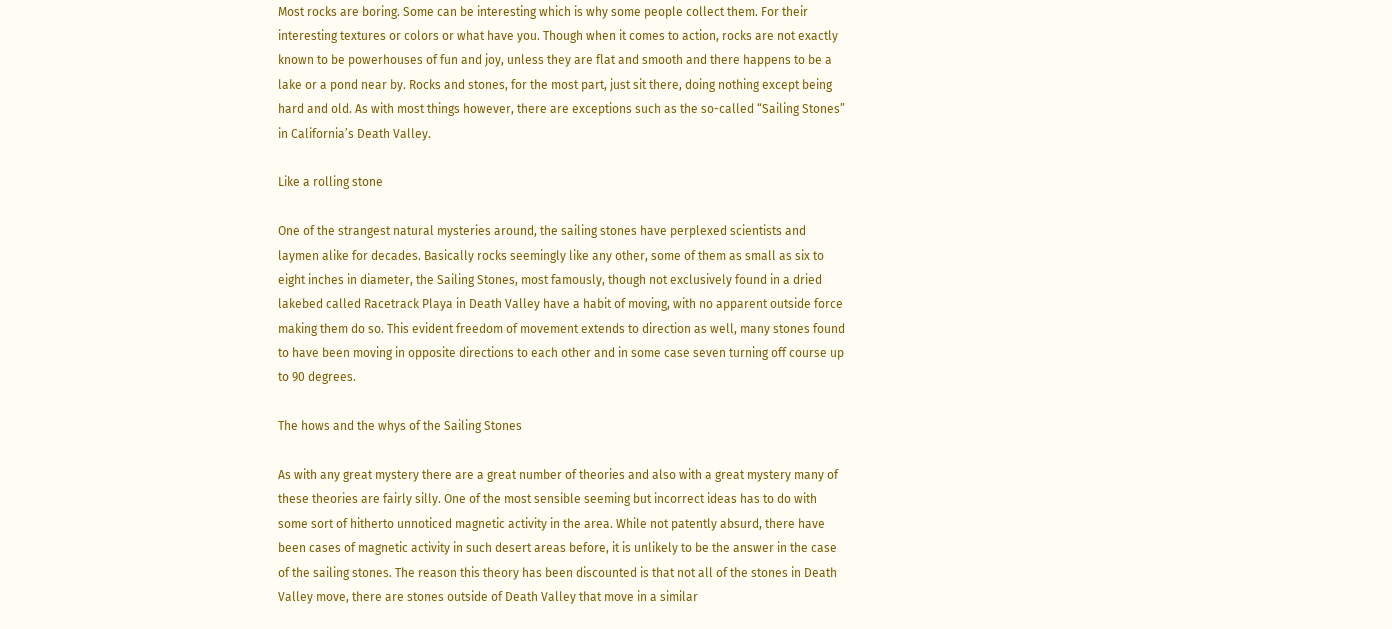Most rocks are boring. Some can be interesting which is why some people collect them. For their interesting textures or colors or what have you. Though when it comes to action, rocks are not exactly known to be powerhouses of fun and joy, unless they are flat and smooth and there happens to be a lake or a pond near by. Rocks and stones, for the most part, just sit there, doing nothing except being hard and old. As with most things however, there are exceptions such as the so-called “Sailing Stones” in California’s Death Valley.

Like a rolling stone

One of the strangest natural mysteries around, the sailing stones have perplexed scientists and laymen alike for decades. Basically rocks seemingly like any other, some of them as small as six to eight inches in diameter, the Sailing Stones, most famously, though not exclusively found in a dried lakebed called Racetrack Playa in Death Valley have a habit of moving, with no apparent outside force making them do so. This evident freedom of movement extends to direction as well, many stones found to have been moving in opposite directions to each other and in some case seven turning off course up to 90 degrees.

The hows and the whys of the Sailing Stones

As with any great mystery there are a great number of theories and also with a great mystery many of these theories are fairly silly. One of the most sensible seeming but incorrect ideas has to do with some sort of hitherto unnoticed magnetic activity in the area. While not patently absurd, there have been cases of magnetic activity in such desert areas before, it is unlikely to be the answer in the case of the sailing stones. The reason this theory has been discounted is that not all of the stones in Death Valley move, there are stones outside of Death Valley that move in a similar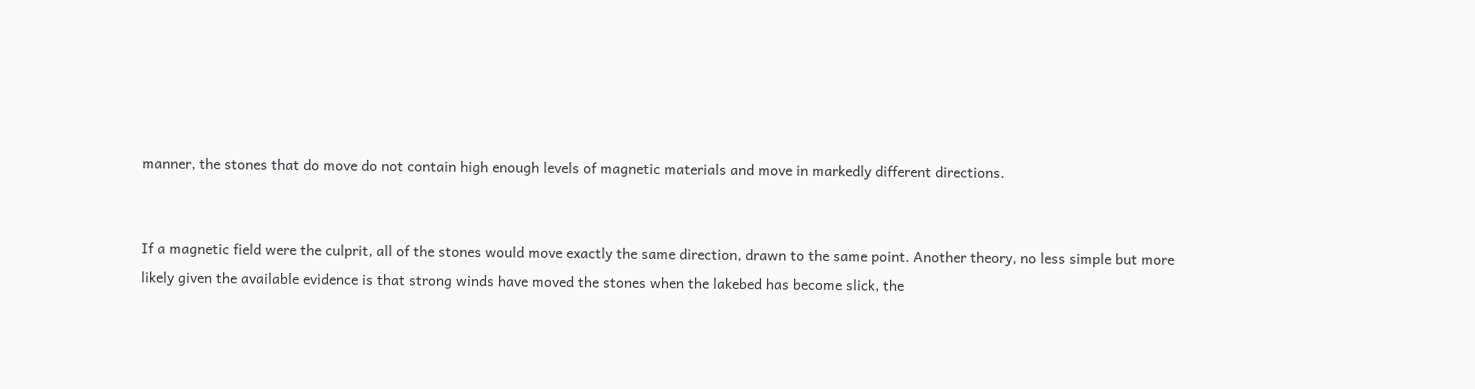manner, the stones that do move do not contain high enough levels of magnetic materials and move in markedly different directions.


If a magnetic field were the culprit, all of the stones would move exactly the same direction, drawn to the same point. Another theory, no less simple but more likely given the available evidence is that strong winds have moved the stones when the lakebed has become slick, the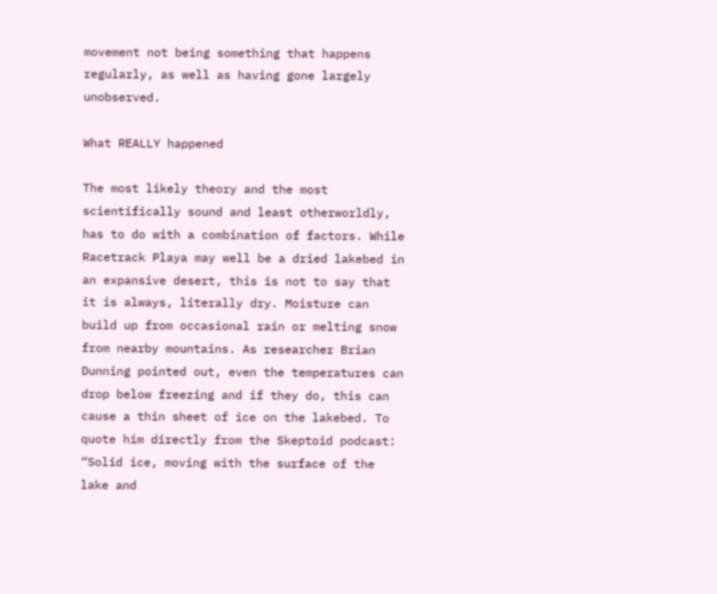movement not being something that happens regularly, as well as having gone largely unobserved.

What REALLY happened

The most likely theory and the most scientifically sound and least otherworldly, has to do with a combination of factors. While Racetrack Playa may well be a dried lakebed in an expansive desert, this is not to say that it is always, literally dry. Moisture can build up from occasional rain or melting snow from nearby mountains. As researcher Brian Dunning pointed out, even the temperatures can drop below freezing and if they do, this can cause a thin sheet of ice on the lakebed. To quote him directly from the Skeptoid podcast: “Solid ice, moving with the surface of the lake and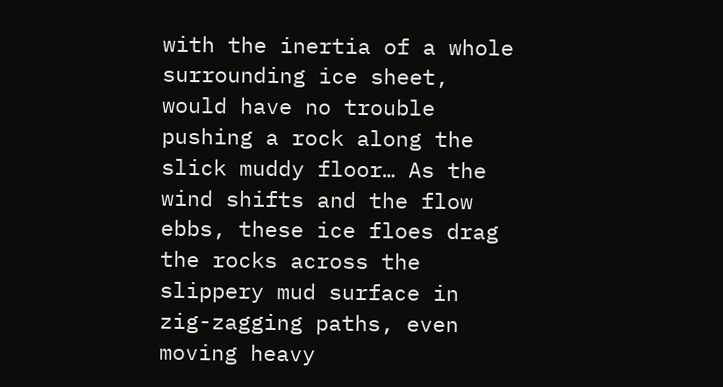with the inertia of a whole surrounding ice sheet, would have no trouble pushing a rock along the slick muddy floor… As the wind shifts and the flow ebbs, these ice floes drag the rocks across the slippery mud surface in zig-zagging paths, even moving heavy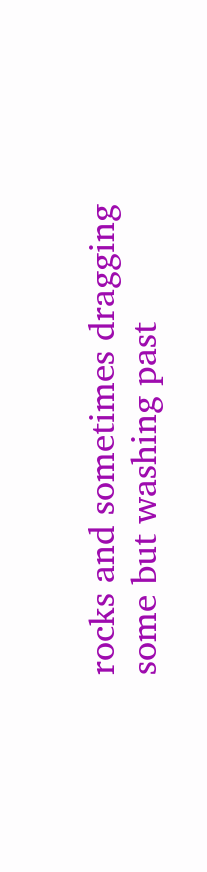rocks and sometimes dragging some but washing past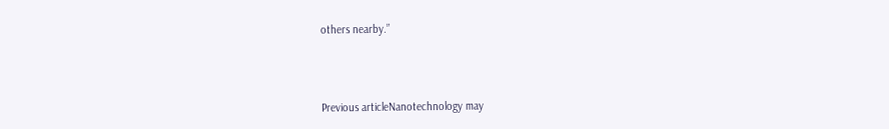others nearby.”



Previous articleNanotechnology may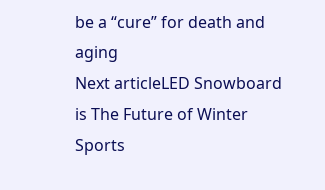be a “cure” for death and aging
Next articleLED Snowboard is The Future of Winter Sports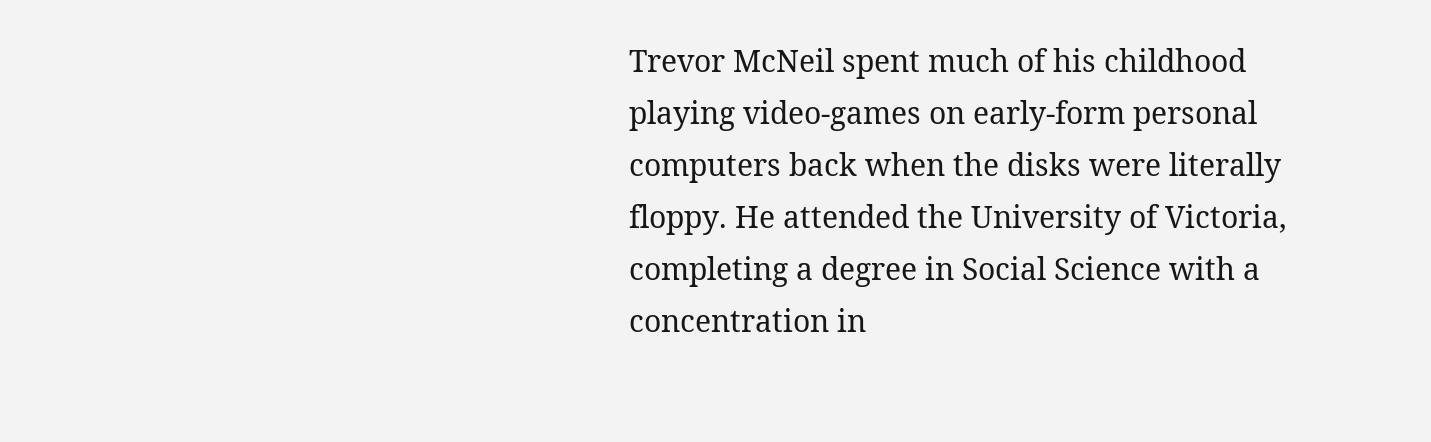Trevor McNeil spent much of his childhood playing video-games on early-form personal computers back when the disks were literally floppy. He attended the University of Victoria, completing a degree in Social Science with a concentration in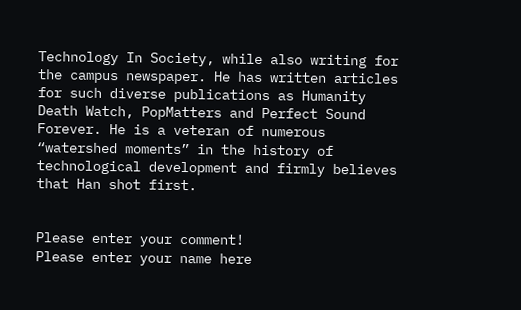Technology In Society, while also writing for the campus newspaper. He has written articles for such diverse publications as Humanity Death Watch, PopMatters and Perfect Sound Forever. He is a veteran of numerous “watershed moments” in the history of technological development and firmly believes that Han shot first.


Please enter your comment!
Please enter your name here